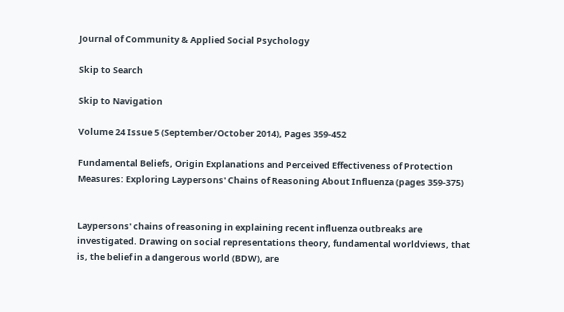Journal of Community & Applied Social Psychology

Skip to Search

Skip to Navigation

Volume 24 Issue 5 (September/October 2014), Pages 359-452

Fundamental Beliefs, Origin Explanations and Perceived Effectiveness of Protection Measures: Exploring Laypersons' Chains of Reasoning About Influenza (pages 359-375)


Laypersons' chains of reasoning in explaining recent influenza outbreaks are investigated. Drawing on social representations theory, fundamental worldviews, that is, the belief in a dangerous world (BDW), are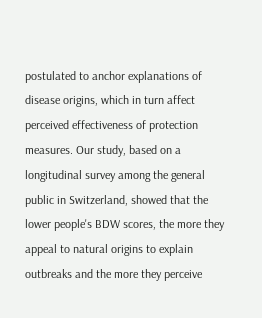postulated to anchor explanations of disease origins, which in turn affect perceived effectiveness of protection measures. Our study, based on a longitudinal survey among the general public in Switzerland, showed that the lower people's BDW scores, the more they appeal to natural origins to explain outbreaks and the more they perceive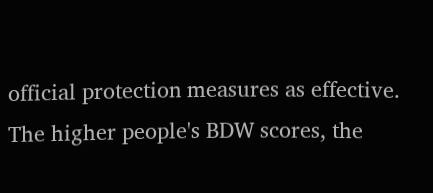official protection measures as effective. The higher people's BDW scores, the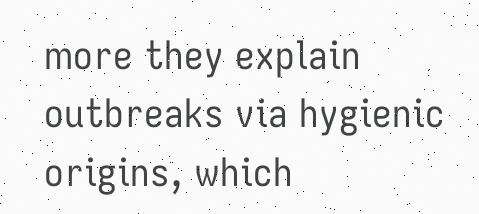more they explain outbreaks via hygienic origins, which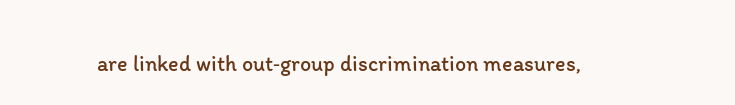are linked with out‐group discrimination measures,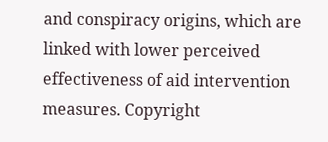and conspiracy origins, which are linked with lower perceived effectiveness of aid intervention measures. Copyright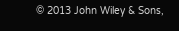© 2013 John Wiley & Sons,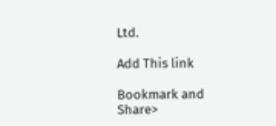Ltd.

Add This link

Bookmark and Share>